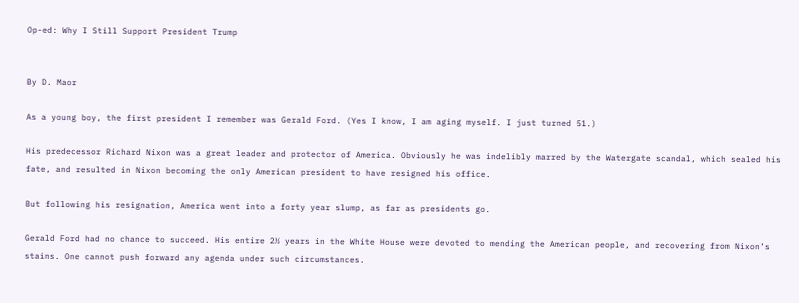Op-ed: Why I Still Support President Trump


By D. Maor

As a young boy, the first president I remember was Gerald Ford. (Yes I know, I am aging myself. I just turned 51.)

His predecessor Richard Nixon was a great leader and protector of America. Obviously he was indelibly marred by the Watergate scandal, which sealed his fate, and resulted in Nixon becoming the only American president to have resigned his office.

But following his resignation, America went into a forty year slump, as far as presidents go.

Gerald Ford had no chance to succeed. His entire 2½ years in the White House were devoted to mending the American people, and recovering from Nixon’s stains. One cannot push forward any agenda under such circumstances.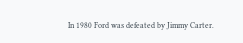In 1980 Ford was defeated by Jimmy Carter.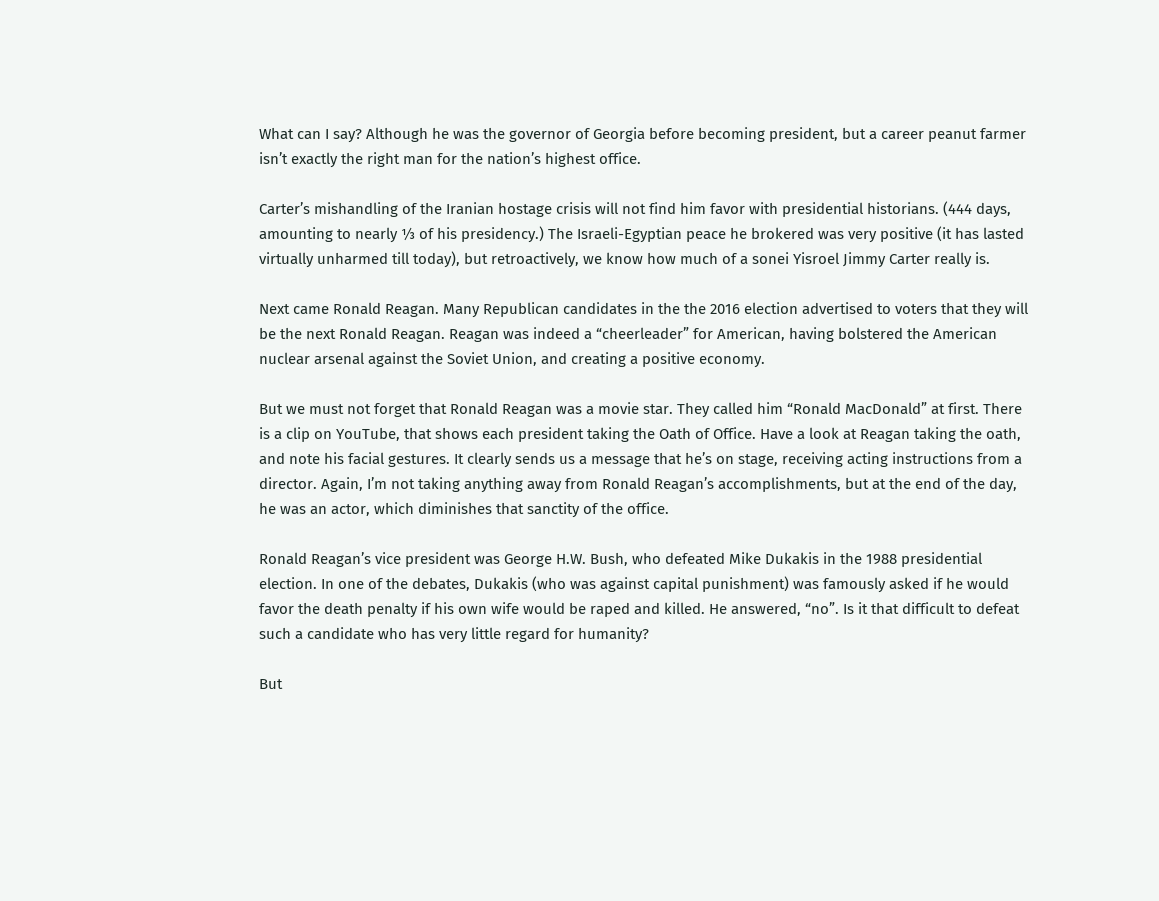What can I say? Although he was the governor of Georgia before becoming president, but a career peanut farmer isn’t exactly the right man for the nation’s highest office.

Carter’s mishandling of the Iranian hostage crisis will not find him favor with presidential historians. (444 days, amounting to nearly ⅓ of his presidency.) The Israeli-Egyptian peace he brokered was very positive (it has lasted virtually unharmed till today), but retroactively, we know how much of a sonei Yisroel Jimmy Carter really is.

Next came Ronald Reagan. Many Republican candidates in the the 2016 election advertised to voters that they will be the next Ronald Reagan. Reagan was indeed a “cheerleader” for American, having bolstered the American nuclear arsenal against the Soviet Union, and creating a positive economy.

But we must not forget that Ronald Reagan was a movie star. They called him “Ronald MacDonald” at first. There is a clip on YouTube, that shows each president taking the Oath of Office. Have a look at Reagan taking the oath, and note his facial gestures. It clearly sends us a message that he’s on stage, receiving acting instructions from a director. Again, I’m not taking anything away from Ronald Reagan’s accomplishments, but at the end of the day, he was an actor, which diminishes that sanctity of the office.

Ronald Reagan’s vice president was George H.W. Bush, who defeated Mike Dukakis in the 1988 presidential election. In one of the debates, Dukakis (who was against capital punishment) was famously asked if he would favor the death penalty if his own wife would be raped and killed. He answered, “no”. Is it that difficult to defeat such a candidate who has very little regard for humanity?

But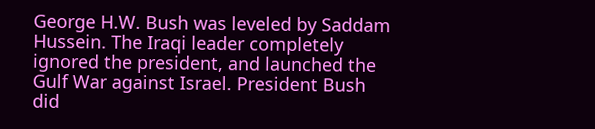George H.W. Bush was leveled by Saddam Hussein. The Iraqi leader completely ignored the president, and launched the Gulf War against Israel. President Bush did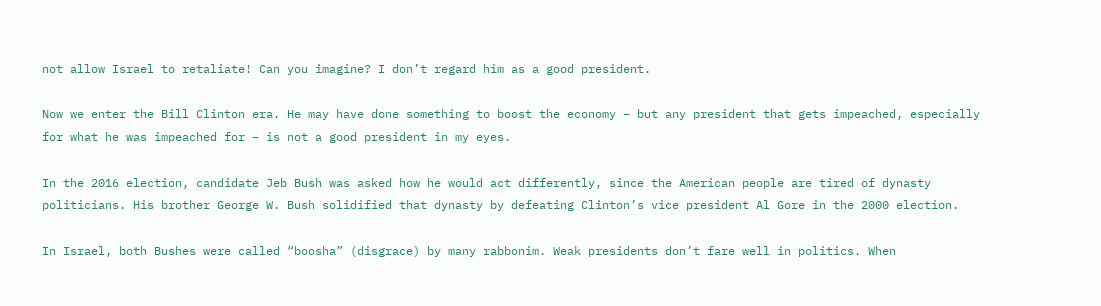not allow Israel to retaliate! Can you imagine? I don’t regard him as a good president.

Now we enter the Bill Clinton era. He may have done something to boost the economy – but any president that gets impeached, especially for what he was impeached for – is not a good president in my eyes.

In the 2016 election, candidate Jeb Bush was asked how he would act differently, since the American people are tired of dynasty politicians. His brother George W. Bush solidified that dynasty by defeating Clinton’s vice president Al Gore in the 2000 election.

In Israel, both Bushes were called “boosha” (disgrace) by many rabbonim. Weak presidents don’t fare well in politics. When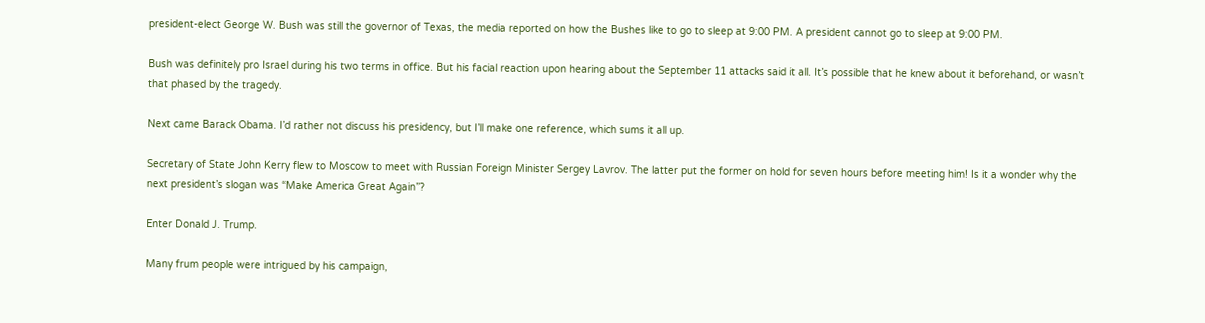president-elect George W. Bush was still the governor of Texas, the media reported on how the Bushes like to go to sleep at 9:00 PM. A president cannot go to sleep at 9:00 PM.

Bush was definitely pro Israel during his two terms in office. But his facial reaction upon hearing about the September 11 attacks said it all. It’s possible that he knew about it beforehand, or wasn’t that phased by the tragedy.

Next came Barack Obama. I’d rather not discuss his presidency, but I’ll make one reference, which sums it all up.

Secretary of State John Kerry flew to Moscow to meet with Russian Foreign Minister Sergey Lavrov. The latter put the former on hold for seven hours before meeting him! Is it a wonder why the next president’s slogan was “Make America Great Again”?

Enter Donald J. Trump.

Many frum people were intrigued by his campaign,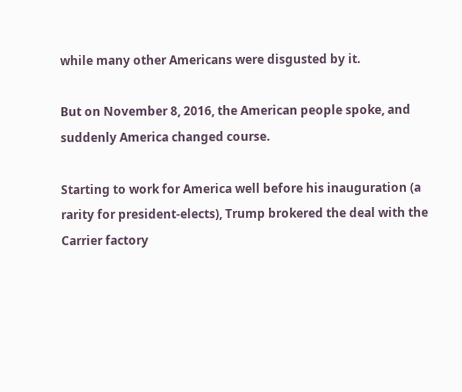while many other Americans were disgusted by it.

But on November 8, 2016, the American people spoke, and suddenly America changed course.

Starting to work for America well before his inauguration (a rarity for president-elects), Trump brokered the deal with the Carrier factory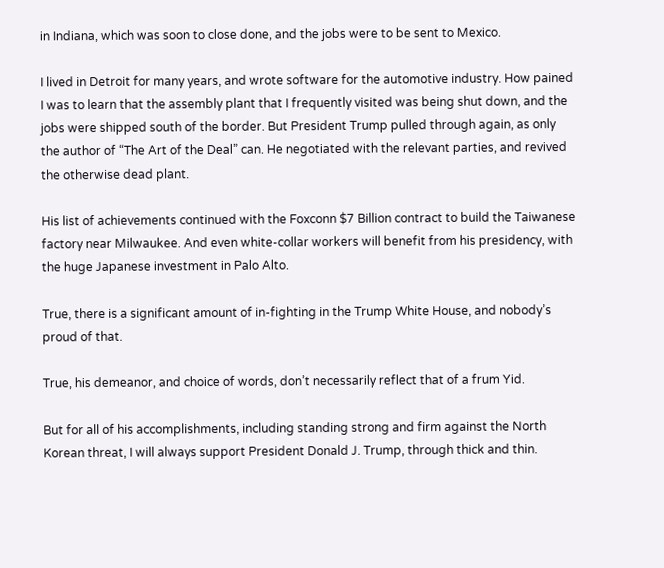in Indiana, which was soon to close done, and the jobs were to be sent to Mexico.

I lived in Detroit for many years, and wrote software for the automotive industry. How pained I was to learn that the assembly plant that I frequently visited was being shut down, and the jobs were shipped south of the border. But President Trump pulled through again, as only the author of “The Art of the Deal” can. He negotiated with the relevant parties, and revived the otherwise dead plant.

His list of achievements continued with the Foxconn $7 Billion contract to build the Taiwanese factory near Milwaukee. And even white-collar workers will benefit from his presidency, with the huge Japanese investment in Palo Alto.

True, there is a significant amount of in-fighting in the Trump White House, and nobody’s proud of that.

True, his demeanor, and choice of words, don’t necessarily reflect that of a frum Yid.

But for all of his accomplishments, including standing strong and firm against the North Korean threat, I will always support President Donald J. Trump, through thick and thin.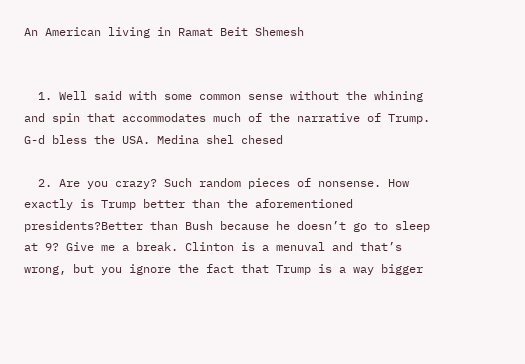An American living in Ramat Beit Shemesh


  1. Well said with some common sense without the whining and spin that accommodates much of the narrative of Trump. G-d bless the USA. Medina shel chesed

  2. Are you crazy? Such random pieces of nonsense. How exactly is Trump better than the aforementioned presidents?Better than Bush because he doesn’t go to sleep at 9? Give me a break. Clinton is a menuval and that’s wrong, but you ignore the fact that Trump is a way bigger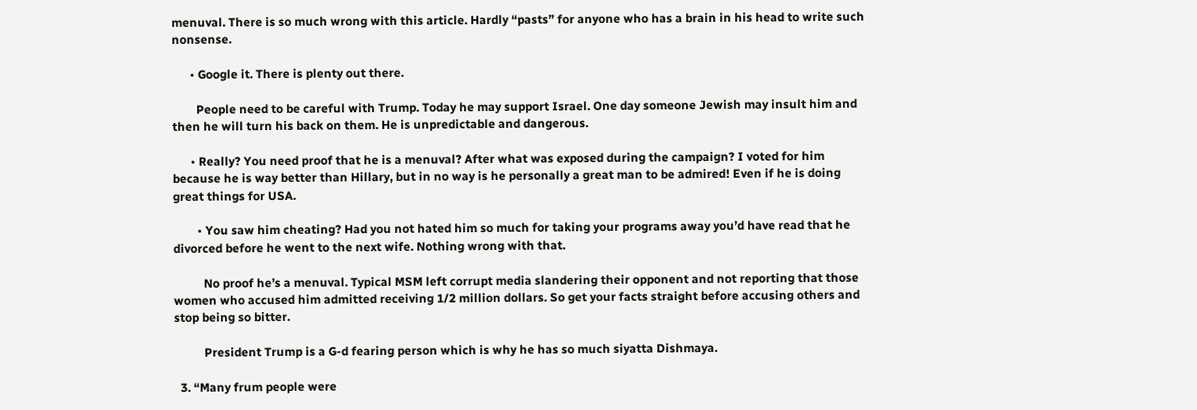menuval. There is so much wrong with this article. Hardly “pasts” for anyone who has a brain in his head to write such nonsense.

      • Google it. There is plenty out there.

        People need to be careful with Trump. Today he may support Israel. One day someone Jewish may insult him and then he will turn his back on them. He is unpredictable and dangerous.

      • Really? You need proof that he is a menuval? After what was exposed during the campaign? I voted for him because he is way better than Hillary, but in no way is he personally a great man to be admired! Even if he is doing great things for USA.

        • You saw him cheating? Had you not hated him so much for taking your programs away you’d have read that he divorced before he went to the next wife. Nothing wrong with that.

          No proof he’s a menuval. Typical MSM left corrupt media slandering their opponent and not reporting that those women who accused him admitted receiving 1/2 million dollars. So get your facts straight before accusing others and stop being so bitter.

          President Trump is a G-d fearing person which is why he has so much siyatta Dishmaya.

  3. “Many frum people were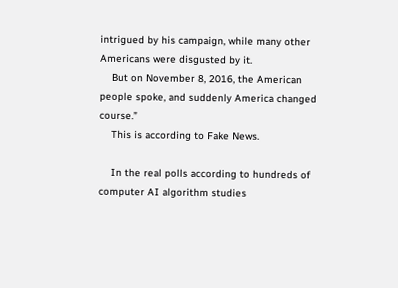intrigued by his campaign, while many other Americans were disgusted by it.
    But on November 8, 2016, the American people spoke, and suddenly America changed course.”
    This is according to Fake News.

    In the real polls according to hundreds of computer AI algorithm studies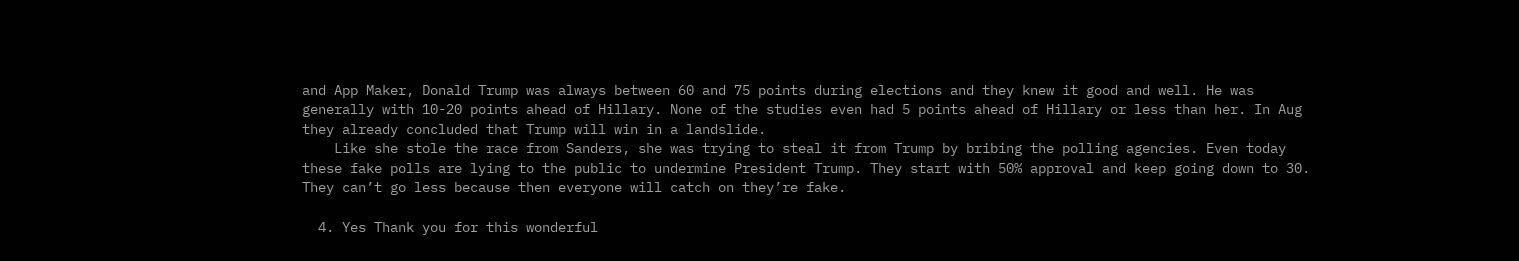and App Maker, Donald Trump was always between 60 and 75 points during elections and they knew it good and well. He was generally with 10-20 points ahead of Hillary. None of the studies even had 5 points ahead of Hillary or less than her. In Aug they already concluded that Trump will win in a landslide.
    Like she stole the race from Sanders, she was trying to steal it from Trump by bribing the polling agencies. Even today these fake polls are lying to the public to undermine President Trump. They start with 50% approval and keep going down to 30. They can’t go less because then everyone will catch on they’re fake.

  4. Yes Thank you for this wonderful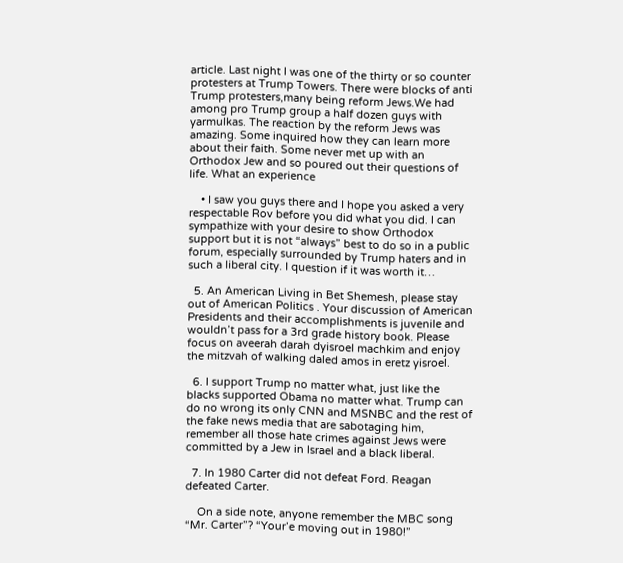article. Last night I was one of the thirty or so counter protesters at Trump Towers. There were blocks of anti Trump protesters,many being reform Jews.We had among pro Trump group a half dozen guys with yarmulkas. The reaction by the reform Jews was amazing. Some inquired how they can learn more about their faith. Some never met up with an Orthodox Jew and so poured out their questions of life. What an experience

    • I saw you guys there and I hope you asked a very respectable Rov before you did what you did. I can sympathize with your desire to show Orthodox support but it is not “always” best to do so in a public forum, especially surrounded by Trump haters and in such a liberal city. I question if it was worth it…

  5. An American Living in Bet Shemesh, please stay out of American Politics . Your discussion of American Presidents and their accomplishments is juvenile and wouldn’t pass for a 3rd grade history book. Please focus on aveerah darah dyisroel machkim and enjoy the mitzvah of walking daled amos in eretz yisroel.

  6. I support Trump no matter what, just like the blacks supported Obama no matter what. Trump can do no wrong its only CNN and MSNBC and the rest of the fake news media that are sabotaging him, remember all those hate crimes against Jews were committed by a Jew in Israel and a black liberal.

  7. In 1980 Carter did not defeat Ford. Reagan defeated Carter.

    On a side note, anyone remember the MBC song “Mr. Carter”? “Your’e moving out in 1980!”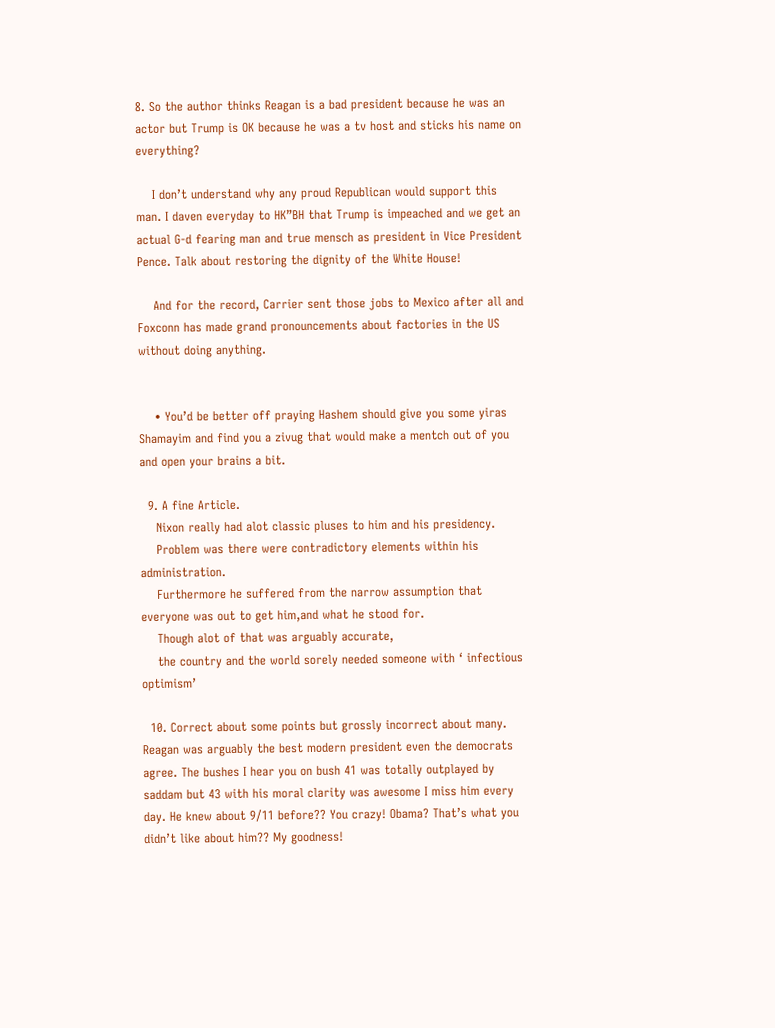8. So the author thinks Reagan is a bad president because he was an actor but Trump is OK because he was a tv host and sticks his name on everything?

    I don’t understand why any proud Republican would support this man. I daven everyday to HK”BH that Trump is impeached and we get an actual G-d fearing man and true mensch as president in Vice President Pence. Talk about restoring the dignity of the White House!

    And for the record, Carrier sent those jobs to Mexico after all and Foxconn has made grand pronouncements about factories in the US without doing anything.


    • You’d be better off praying Hashem should give you some yiras Shamayim and find you a zivug that would make a mentch out of you and open your brains a bit.

  9. A fine Article.
    Nixon really had alot classic pluses to him and his presidency.
    Problem was there were contradictory elements within his administration.
    Furthermore he suffered from the narrow assumption that everyone was out to get him,and what he stood for.
    Though alot of that was arguably accurate,
    the country and the world sorely needed someone with ‘ infectious optimism’

  10. Correct about some points but grossly incorrect about many. Reagan was arguably the best modern president even the democrats agree. The bushes I hear you on bush 41 was totally outplayed by saddam but 43 with his moral clarity was awesome I miss him every day. He knew about 9/11 before?? You crazy! Obama? That’s what you didn’t like about him?? My goodness!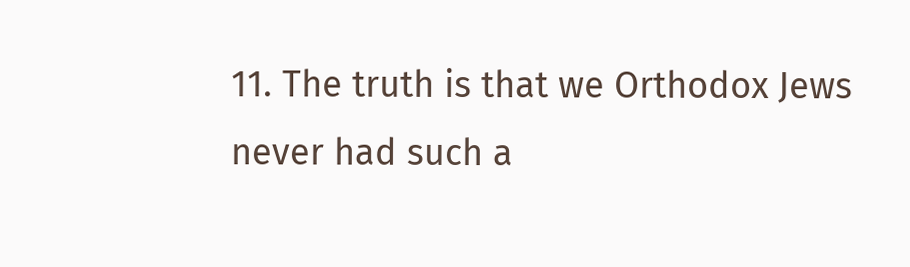11. The truth is that we Orthodox Jews never had such a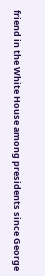friend in the White House among presidents since George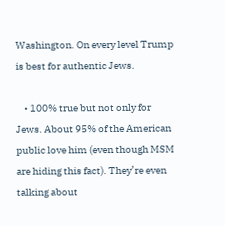Washington. On every level Trump is best for authentic Jews.

    • 100% true but not only for Jews. About 95% of the American public love him (even though MSM are hiding this fact). They’re even talking about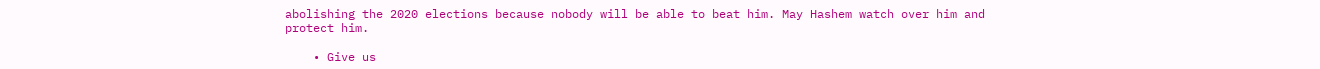abolishing the 2020 elections because nobody will be able to beat him. May Hashem watch over him and protect him.

    • Give us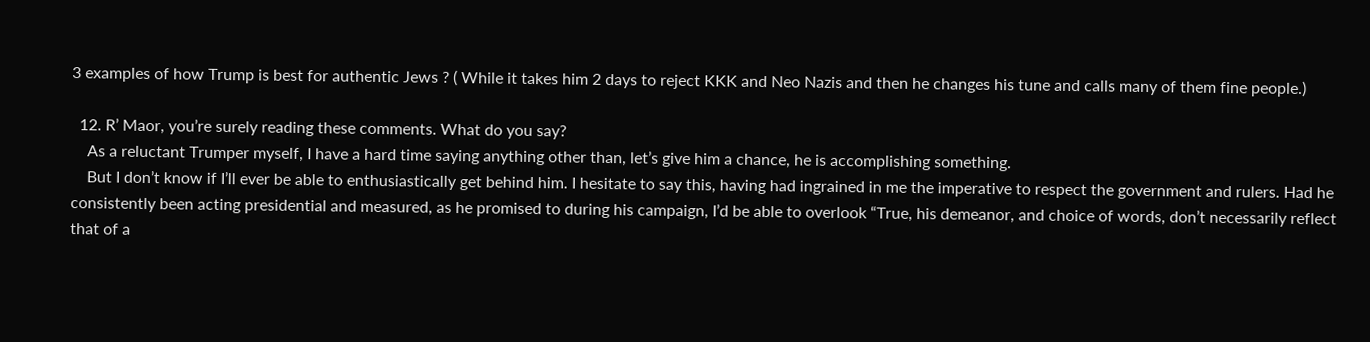3 examples of how Trump is best for authentic Jews ? ( While it takes him 2 days to reject KKK and Neo Nazis and then he changes his tune and calls many of them fine people.)

  12. R’ Maor, you’re surely reading these comments. What do you say?
    As a reluctant Trumper myself, I have a hard time saying anything other than, let’s give him a chance, he is accomplishing something.
    But I don’t know if I’ll ever be able to enthusiastically get behind him. I hesitate to say this, having had ingrained in me the imperative to respect the government and rulers. Had he consistently been acting presidential and measured, as he promised to during his campaign, I’d be able to overlook “True, his demeanor, and choice of words, don’t necessarily reflect that of a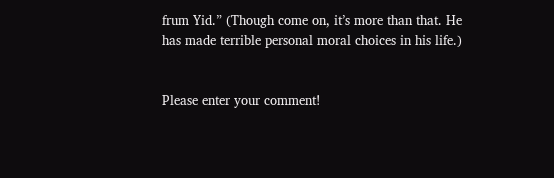frum Yid.” (Though come on, it’s more than that. He has made terrible personal moral choices in his life.)


Please enter your comment!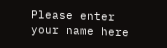Please enter your name here